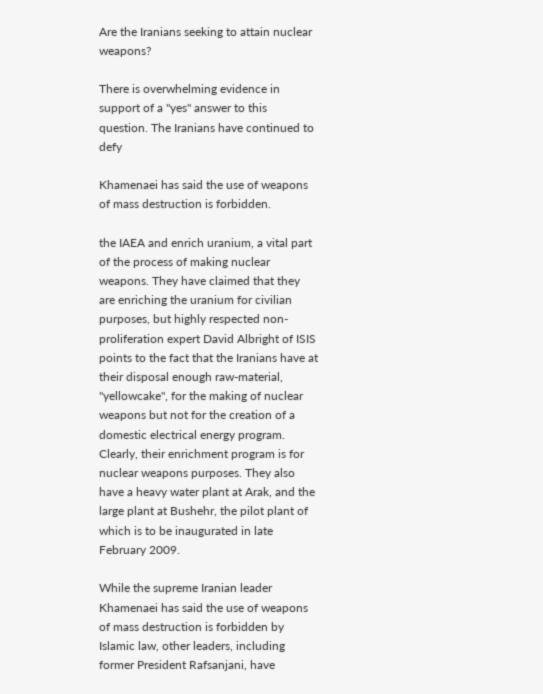Are the Iranians seeking to attain nuclear weapons?

There is overwhelming evidence in support of a "yes" answer to this question. The Iranians have continued to defy

Khamenaei has said the use of weapons of mass destruction is forbidden.

the IAEA and enrich uranium, a vital part of the process of making nuclear weapons. They have claimed that they are enriching the uranium for civilian purposes, but highly respected non-proliferation expert David Albright of ISIS points to the fact that the Iranians have at their disposal enough raw-material, "yellowcake", for the making of nuclear weapons but not for the creation of a domestic electrical energy program. Clearly, their enrichment program is for nuclear weapons purposes. They also have a heavy water plant at Arak, and the large plant at Bushehr, the pilot plant of which is to be inaugurated in late February 2009.

While the supreme Iranian leader Khamenaei has said the use of weapons of mass destruction is forbidden by Islamic law, other leaders, including former President Rafsanjani, have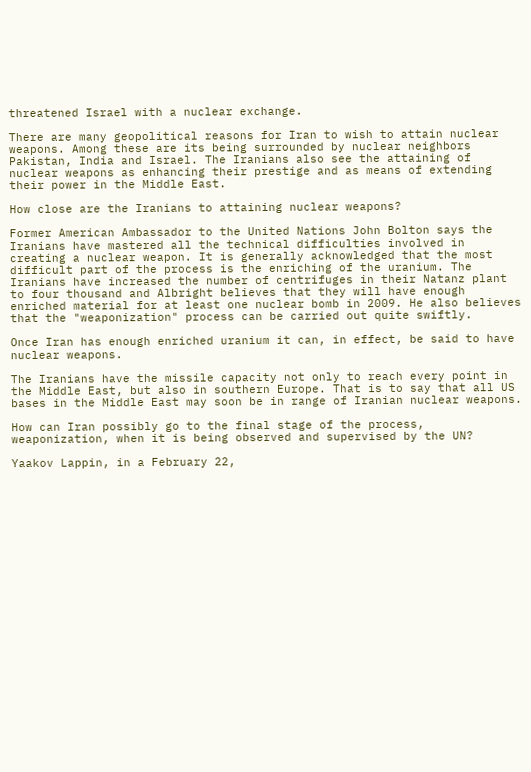threatened Israel with a nuclear exchange.

There are many geopolitical reasons for Iran to wish to attain nuclear weapons. Among these are its being surrounded by nuclear neighbors Pakistan, India and Israel. The Iranians also see the attaining of nuclear weapons as enhancing their prestige and as means of extending their power in the Middle East.

How close are the Iranians to attaining nuclear weapons?

Former American Ambassador to the United Nations John Bolton says the Iranians have mastered all the technical difficulties involved in creating a nuclear weapon. It is generally acknowledged that the most difficult part of the process is the enriching of the uranium. The Iranians have increased the number of centrifuges in their Natanz plant to four thousand and Albright believes that they will have enough enriched material for at least one nuclear bomb in 2009. He also believes that the "weaponization" process can be carried out quite swiftly.

Once Iran has enough enriched uranium it can, in effect, be said to have nuclear weapons.

The Iranians have the missile capacity not only to reach every point in the Middle East, but also in southern Europe. That is to say that all US bases in the Middle East may soon be in range of Iranian nuclear weapons.

How can Iran possibly go to the final stage of the process, weaponization, when it is being observed and supervised by the UN?

Yaakov Lappin, in a February 22,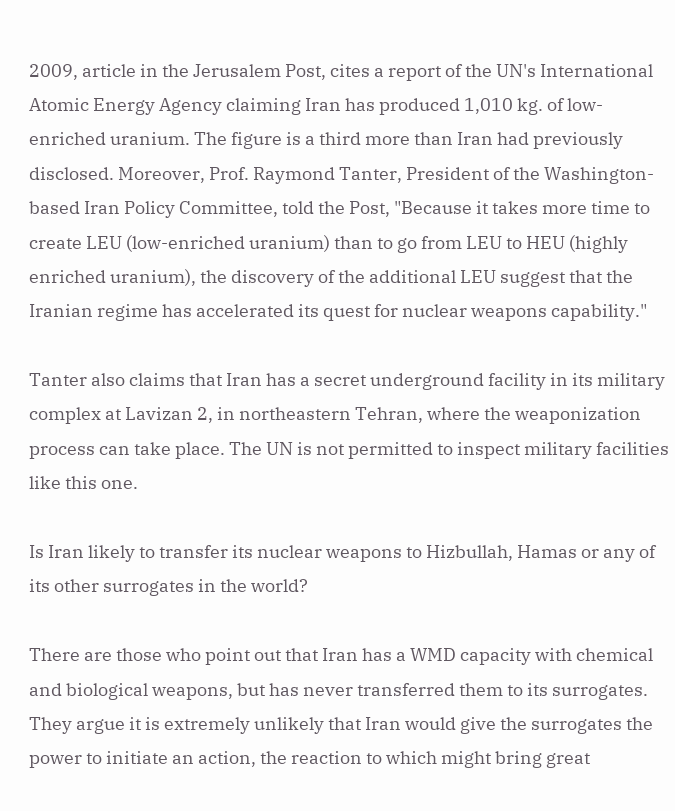2009, article in the Jerusalem Post, cites a report of the UN's International Atomic Energy Agency claiming Iran has produced 1,010 kg. of low-enriched uranium. The figure is a third more than Iran had previously disclosed. Moreover, Prof. Raymond Tanter, President of the Washington-based Iran Policy Committee, told the Post, "Because it takes more time to create LEU (low-enriched uranium) than to go from LEU to HEU (highly enriched uranium), the discovery of the additional LEU suggest that the Iranian regime has accelerated its quest for nuclear weapons capability."

Tanter also claims that Iran has a secret underground facility in its military complex at Lavizan 2, in northeastern Tehran, where the weaponization process can take place. The UN is not permitted to inspect military facilities like this one.

Is Iran likely to transfer its nuclear weapons to Hizbullah, Hamas or any of its other surrogates in the world?

There are those who point out that Iran has a WMD capacity with chemical and biological weapons, but has never transferred them to its surrogates. They argue it is extremely unlikely that Iran would give the surrogates the power to initiate an action, the reaction to which might bring great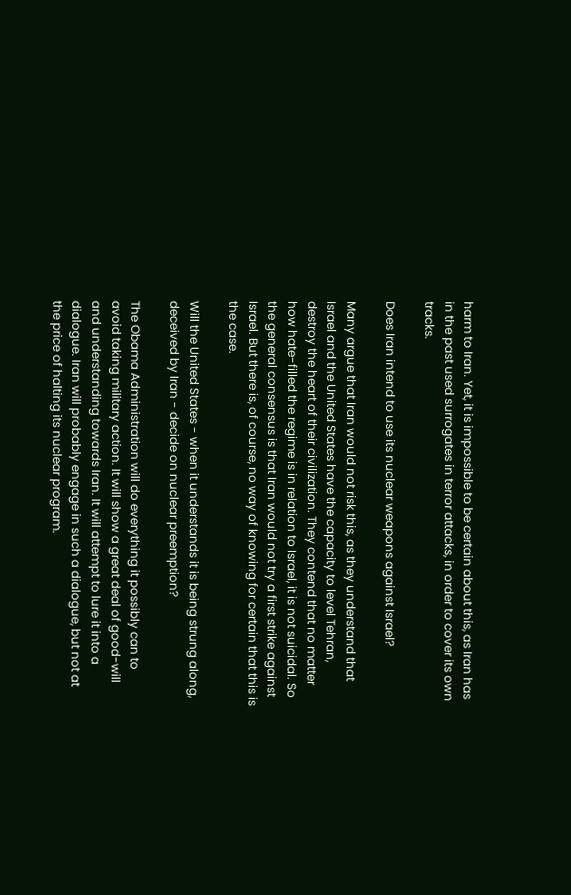harm to Iran. Yet, it is impossible to be certain about this, as Iran has in the past used surrogates in terror attacks, in order to cover its own tracks.

Does Iran intend to use its nuclear weapons against Israel?

Many argue that Iran would not risk this, as they understand that Israel and the United States have the capacity to level Tehran, destroy the heart of their civilization. They contend that no matter how hate-filled the regime is in relation to Israel, it is not suicidal. So the general consensus is that Iran would not try a first strike against Israel. But there is, of course, no way of knowing for certain that this is the case.

Will the United States - when it understands it is being strung along, deceived by Iran - decide on nuclear preemption?

The Obama Administration will do everything it possibly can to avoid taking military action. It will show a great deal of good-will and understanding towards Iran. It will attempt to lure it into a dialogue. Iran will probably engage in such a dialogue, but not at the price of halting its nuclear program.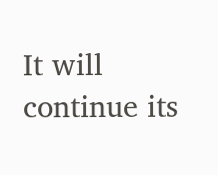It will continue its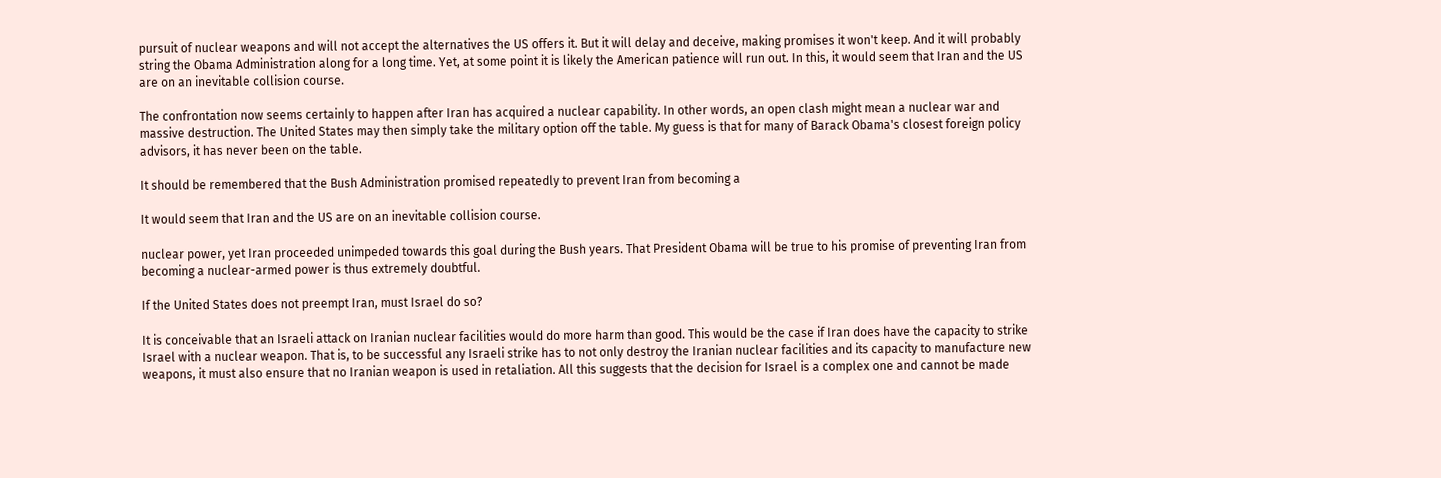pursuit of nuclear weapons and will not accept the alternatives the US offers it. But it will delay and deceive, making promises it won't keep. And it will probably string the Obama Administration along for a long time. Yet, at some point it is likely the American patience will run out. In this, it would seem that Iran and the US are on an inevitable collision course.

The confrontation now seems certainly to happen after Iran has acquired a nuclear capability. In other words, an open clash might mean a nuclear war and massive destruction. The United States may then simply take the military option off the table. My guess is that for many of Barack Obama's closest foreign policy advisors, it has never been on the table.

It should be remembered that the Bush Administration promised repeatedly to prevent Iran from becoming a

It would seem that Iran and the US are on an inevitable collision course.

nuclear power, yet Iran proceeded unimpeded towards this goal during the Bush years. That President Obama will be true to his promise of preventing Iran from becoming a nuclear-armed power is thus extremely doubtful.

If the United States does not preempt Iran, must Israel do so?

It is conceivable that an Israeli attack on Iranian nuclear facilities would do more harm than good. This would be the case if Iran does have the capacity to strike Israel with a nuclear weapon. That is, to be successful any Israeli strike has to not only destroy the Iranian nuclear facilities and its capacity to manufacture new weapons, it must also ensure that no Iranian weapon is used in retaliation. All this suggests that the decision for Israel is a complex one and cannot be made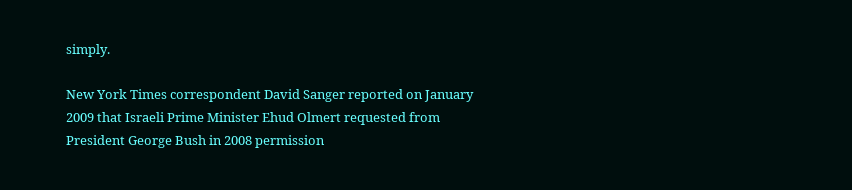simply.

New York Times correspondent David Sanger reported on January 2009 that Israeli Prime Minister Ehud Olmert requested from President George Bush in 2008 permission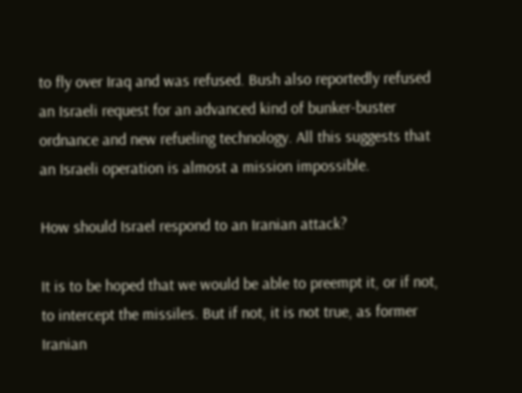to fly over Iraq and was refused. Bush also reportedly refused an Israeli request for an advanced kind of bunker-buster ordnance and new refueling technology. All this suggests that an Israeli operation is almost a mission impossible.

How should Israel respond to an Iranian attack?

It is to be hoped that we would be able to preempt it, or if not, to intercept the missiles. But if not, it is not true, as former Iranian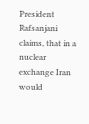President Rafsanjani claims, that in a nuclear exchange Iran would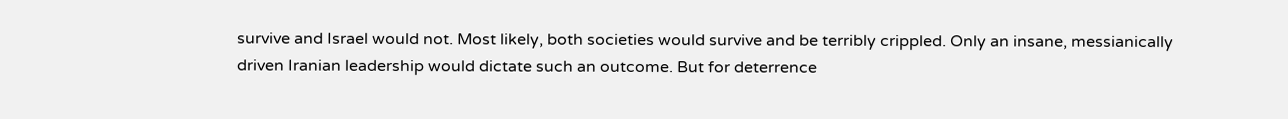survive and Israel would not. Most likely, both societies would survive and be terribly crippled. Only an insane, messianically driven Iranian leadership would dictate such an outcome. But for deterrence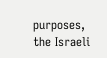purposes, the Israeli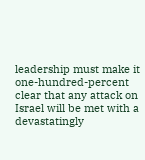leadership must make it one-hundred-percent clear that any attack on Israel will be met with a devastatingly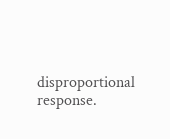disproportional response.